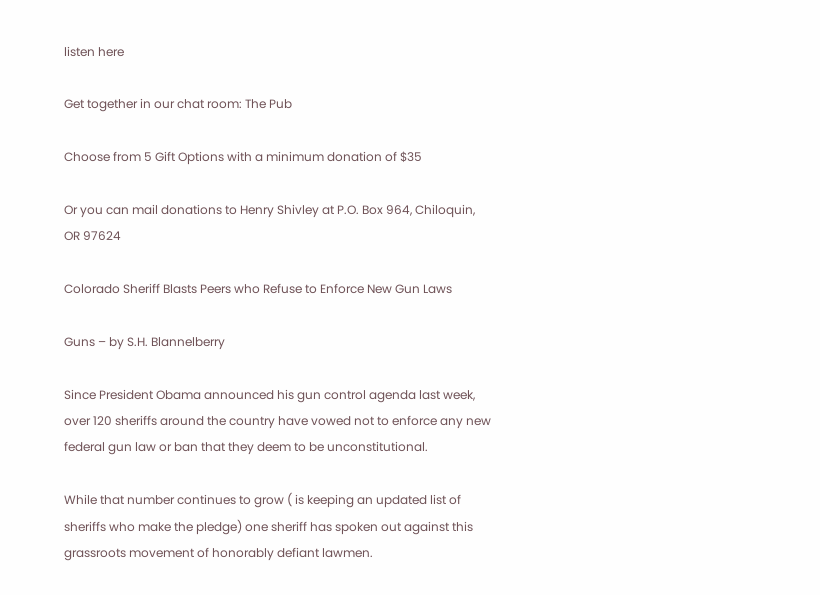listen here

Get together in our chat room: The Pub

Choose from 5 Gift Options with a minimum donation of $35

Or you can mail donations to Henry Shivley at P.O. Box 964, Chiloquin, OR 97624

Colorado Sheriff Blasts Peers who Refuse to Enforce New Gun Laws

Guns – by S.H. Blannelberry

Since President Obama announced his gun control agenda last week, over 120 sheriffs around the country have vowed not to enforce any new federal gun law or ban that they deem to be unconstitutional.

While that number continues to grow ( is keeping an updated list of sheriffs who make the pledge) one sheriff has spoken out against this grassroots movement of honorably defiant lawmen.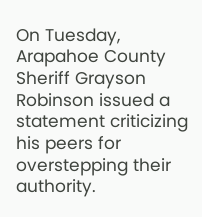On Tuesday, Arapahoe County Sheriff Grayson Robinson issued a statement criticizing his peers for overstepping their authority.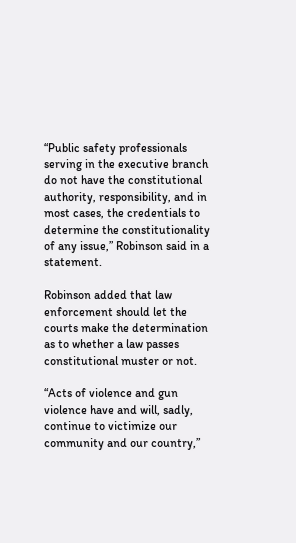“Public safety professionals serving in the executive branch do not have the constitutional authority, responsibility, and in most cases, the credentials to determine the constitutionality of any issue,” Robinson said in a statement.

Robinson added that law enforcement should let the courts make the determination as to whether a law passes constitutional muster or not.

“Acts of violence and gun violence have and will, sadly, continue to victimize our community and our country,”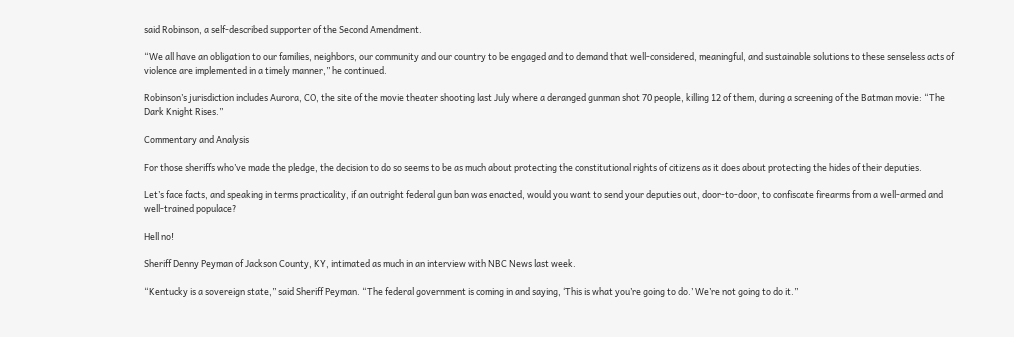said Robinson, a self-described supporter of the Second Amendment.

“We all have an obligation to our families, neighbors, our community and our country to be engaged and to demand that well-considered, meaningful, and sustainable solutions to these senseless acts of violence are implemented in a timely manner,” he continued.

Robinson’s jurisdiction includes Aurora, CO, the site of the movie theater shooting last July where a deranged gunman shot 70 people, killing 12 of them, during a screening of the Batman movie: “The Dark Knight Rises.”

Commentary and Analysis

For those sheriffs who’ve made the pledge, the decision to do so seems to be as much about protecting the constitutional rights of citizens as it does about protecting the hides of their deputies.

Let’s face facts, and speaking in terms practicality, if an outright federal gun ban was enacted, would you want to send your deputies out, door-to-door, to confiscate firearms from a well-armed and well-trained populace?

Hell no!

Sheriff Denny Peyman of Jackson County, KY, intimated as much in an interview with NBC News last week.

“Kentucky is a sovereign state,” said Sheriff Peyman. “The federal government is coming in and saying, ‘This is what you’re going to do.’ We’re not going to do it.”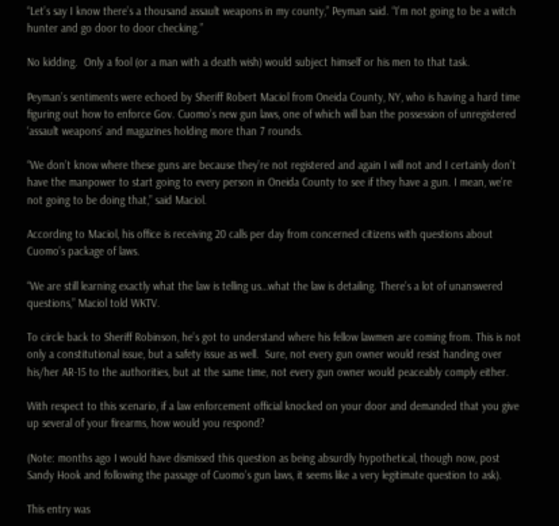“Let’s say I know there’s a thousand assault weapons in my county,” Peyman said. “I’m not going to be a witch hunter and go door to door checking.”

No kidding.  Only a fool (or a man with a death wish) would subject himself or his men to that task.

Peyman’s sentiments were echoed by Sheriff Robert Maciol from Oneida County, NY, who is having a hard time figuring out how to enforce Gov. Cuomo’s new gun laws, one of which will ban the possession of unregistered ‘assault weapons’ and magazines holding more than 7 rounds.

“We don’t know where these guns are because they’re not registered and again I will not and I certainly don’t have the manpower to start going to every person in Oneida County to see if they have a gun. I mean, we’re not going to be doing that,” said Maciol.

According to Maciol, his office is receiving 20 calls per day from concerned citizens with questions about Cuomo’s package of laws.

“We are still learning exactly what the law is telling us…what the law is detailing. There’s a lot of unanswered questions,” Maciol told WKTV.

To circle back to Sheriff Robinson, he’s got to understand where his fellow lawmen are coming from. This is not only a constitutional issue, but a safety issue as well.  Sure, not every gun owner would resist handing over his/her AR-15 to the authorities, but at the same time, not every gun owner would peaceably comply either.

With respect to this scenario, if a law enforcement official knocked on your door and demanded that you give up several of your firearms, how would you respond?

(Note: months ago I would have dismissed this question as being absurdly hypothetical, though now, post Sandy Hook and following the passage of Cuomo’s gun laws, it seems like a very legitimate question to ask).

This entry was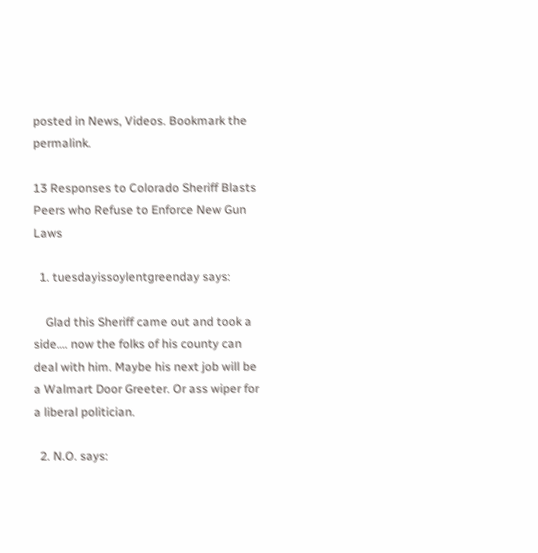posted in News, Videos. Bookmark the permalink.

13 Responses to Colorado Sheriff Blasts Peers who Refuse to Enforce New Gun Laws

  1. tuesdayissoylentgreenday says:

    Glad this Sheriff came out and took a side…. now the folks of his county can deal with him. Maybe his next job will be a Walmart Door Greeter. Or ass wiper for a liberal politician.

  2. N.O. says: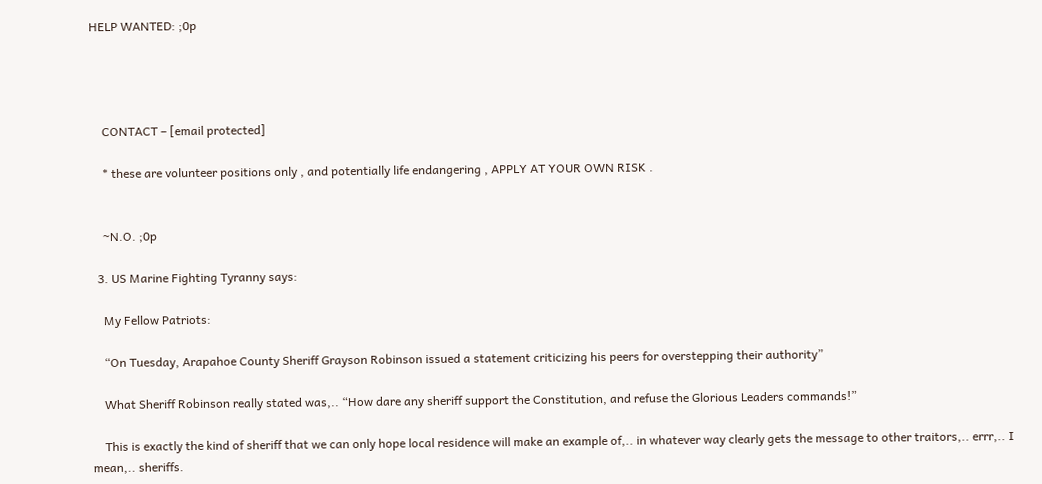HELP WANTED: ;0p




    CONTACT – [email protected]

    * these are volunteer positions only , and potentially life endangering , APPLY AT YOUR OWN RISK .


    ~N.O. ;0p

  3. US Marine Fighting Tyranny says:

    My Fellow Patriots:

    “On Tuesday, Arapahoe County Sheriff Grayson Robinson issued a statement criticizing his peers for overstepping their authority”

    What Sheriff Robinson really stated was,.. “How dare any sheriff support the Constitution, and refuse the Glorious Leaders commands!”

    This is exactly the kind of sheriff that we can only hope local residence will make an example of,.. in whatever way clearly gets the message to other traitors,.. errr,.. I mean,.. sheriffs.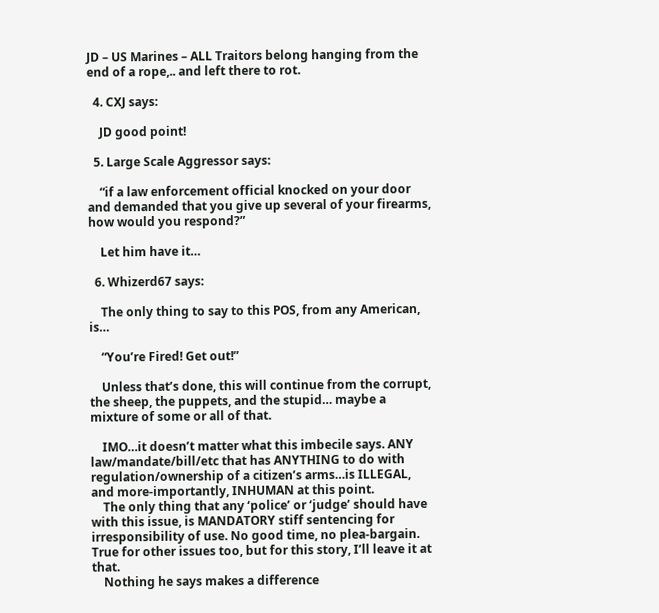JD – US Marines – ALL Traitors belong hanging from the end of a rope,.. and left there to rot.

  4. CXJ says:

    JD good point!

  5. Large Scale Aggressor says:

    “if a law enforcement official knocked on your door and demanded that you give up several of your firearms, how would you respond?”

    Let him have it…

  6. Whizerd67 says:

    The only thing to say to this POS, from any American, is…

    “You’re Fired! Get out!”

    Unless that’s done, this will continue from the corrupt, the sheep, the puppets, and the stupid… maybe a mixture of some or all of that.

    IMO…it doesn’t matter what this imbecile says. ANY law/mandate/bill/etc that has ANYTHING to do with regulation/ownership of a citizen’s arms…is ILLEGAL, and more-importantly, INHUMAN at this point.
    The only thing that any ‘police’ or ‘judge’ should have with this issue, is MANDATORY stiff sentencing for irresponsibility of use. No good time, no plea-bargain. True for other issues too, but for this story, I’ll leave it at that.
    Nothing he says makes a difference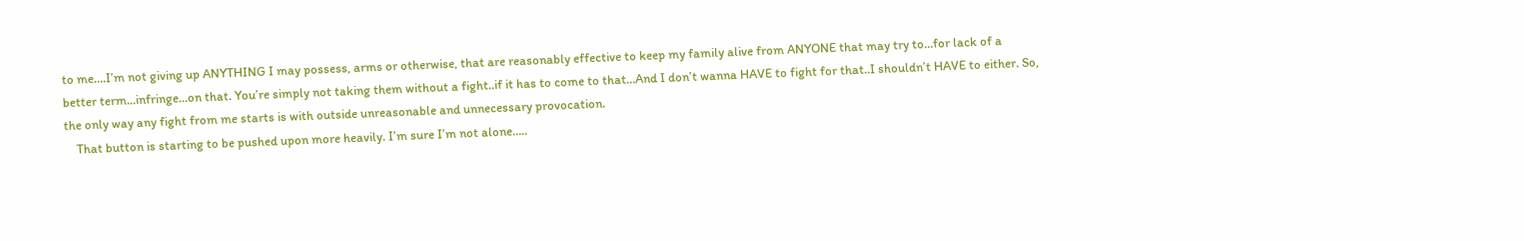to me….I’m not giving up ANYTHING I may possess, arms or otherwise, that are reasonably effective to keep my family alive from ANYONE that may try to…for lack of a better term…infringe…on that. You’re simply not taking them without a fight..if it has to come to that…And I don’t wanna HAVE to fight for that..I shouldn’t HAVE to either. So, the only way any fight from me starts is with outside unreasonable and unnecessary provocation.
    That button is starting to be pushed upon more heavily. I’m sure I’m not alone…..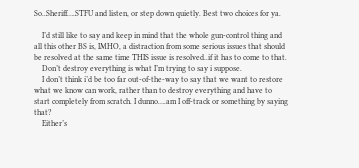So..Sheriff….STFU and listen, or step down quietly. Best two choices for ya.

    I’d still like to say and keep in mind that the whole gun-control thing and all this other BS is, IMHO, a distraction from some serious issues that should be resolved at the same time THIS issue is resolved..if it has to come to that.
    Don’t destroy everything is what I’m trying to say i suppose.
    I don’t think i’d be too far out-of-the-way to say that we want to restore what we know can work, rather than to destroy everything and have to start completely from scratch. I dunno….am I off-track or something by saying that?
    Either’s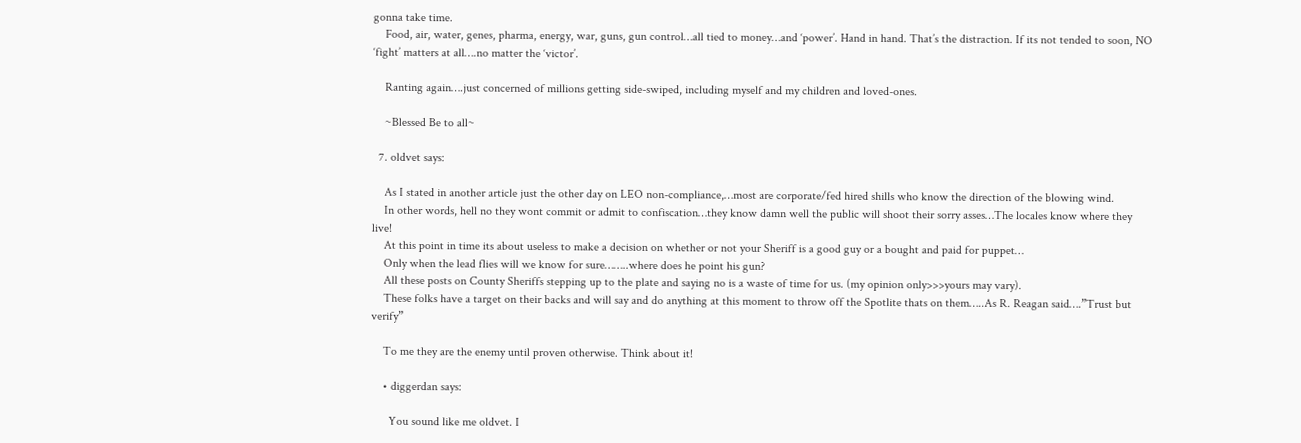gonna take time.
    Food, air, water, genes, pharma, energy, war, guns, gun control…all tied to money…and ‘power’. Hand in hand. That’s the distraction. If its not tended to soon, NO ‘fight’ matters at all….no matter the ‘victor’.

    Ranting again….just concerned of millions getting side-swiped, including myself and my children and loved-ones.

    ~Blessed Be to all~

  7. oldvet says:

    As I stated in another article just the other day on LEO non-compliance,…most are corporate/fed hired shills who know the direction of the blowing wind.
    In other words, hell no they wont commit or admit to confiscation…they know damn well the public will shoot their sorry asses…The locales know where they live!
    At this point in time its about useless to make a decision on whether or not your Sheriff is a good guy or a bought and paid for puppet…
    Only when the lead flies will we know for sure……..where does he point his gun?
    All these posts on County Sheriffs stepping up to the plate and saying no is a waste of time for us. (my opinion only>>>yours may vary).
    These folks have a target on their backs and will say and do anything at this moment to throw off the Spotlite thats on them…..As R. Reagan said….”Trust but verify”

    To me they are the enemy until proven otherwise. Think about it!

    • diggerdan says:

      You sound like me oldvet. I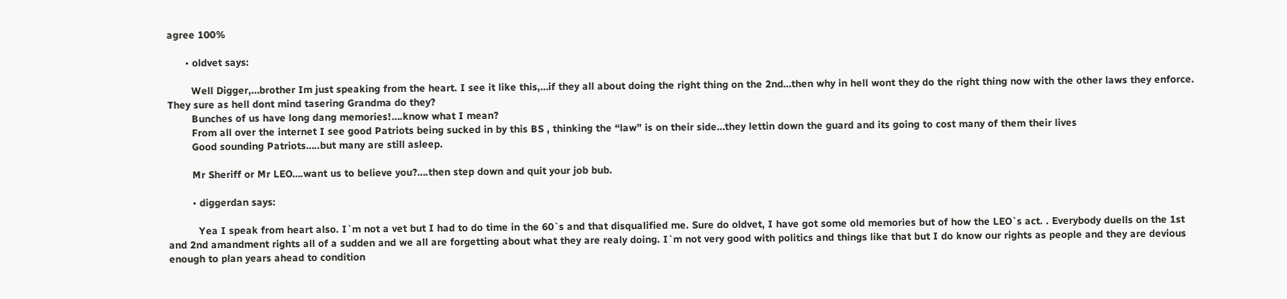agree 100%

      • oldvet says:

        Well Digger,…brother Im just speaking from the heart. I see it like this,…if they all about doing the right thing on the 2nd…then why in hell wont they do the right thing now with the other laws they enforce. They sure as hell dont mind tasering Grandma do they?
        Bunches of us have long dang memories!….know what I mean?
        From all over the internet I see good Patriots being sucked in by this BS , thinking the “law” is on their side…they lettin down the guard and its going to cost many of them their lives
        Good sounding Patriots…..but many are still asleep.

        Mr Sheriff or Mr LEO….want us to believe you?….then step down and quit your job bub.

        • diggerdan says:

          Yea I speak from heart also. I`m not a vet but I had to do time in the 60`s and that disqualified me. Sure do oldvet, I have got some old memories but of how the LEO`s act. . Everybody duells on the 1st and 2nd amandment rights all of a sudden and we all are forgetting about what they are realy doing. I`m not very good with politics and things like that but I do know our rights as people and they are devious enough to plan years ahead to condition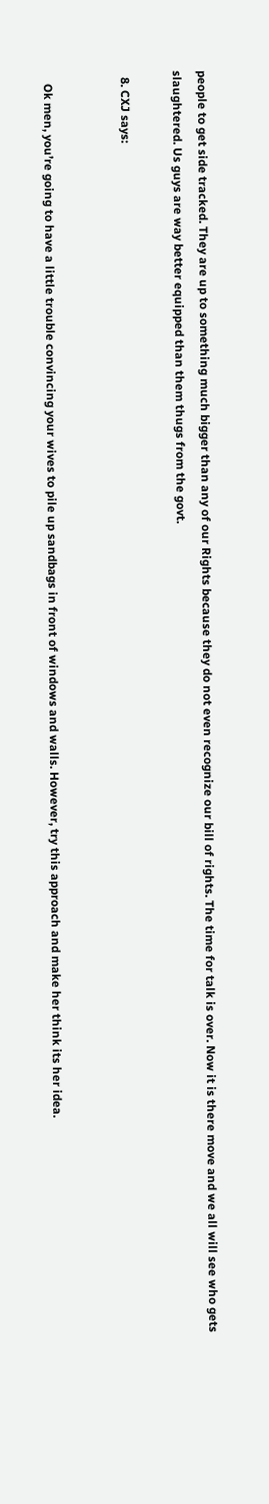people to get side tracked. They are up to something much bigger than any of our Rights because they do not even recognize our bill of rights. The time for talk is over. Now it is there move and we all will see who gets slaughtered. Us guys are way better equipped than them thugs from the govt.

  8. CXJ says:


    Ok men, you’re going to have a little trouble convincing your wives to pile up sandbags in front of windows and walls. However, try this approach and make her think its her idea.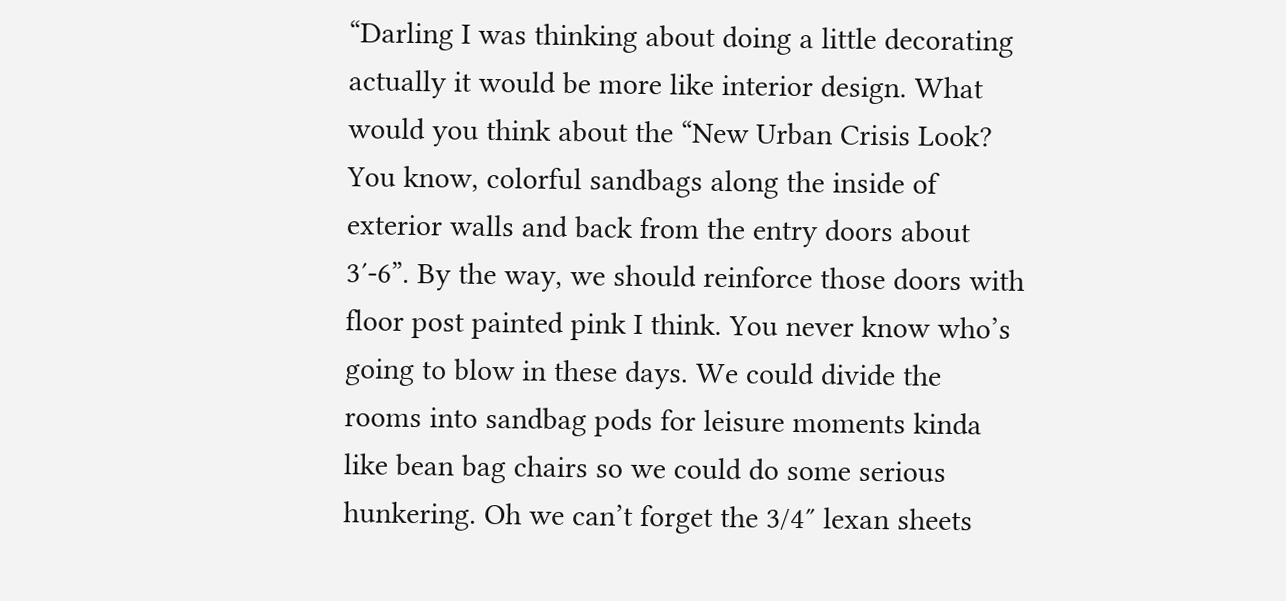“Darling I was thinking about doing a little decorating actually it would be more like interior design. What would you think about the “New Urban Crisis Look? You know, colorful sandbags along the inside of exterior walls and back from the entry doors about 3′-6”. By the way, we should reinforce those doors with floor post painted pink I think. You never know who’s going to blow in these days. We could divide the rooms into sandbag pods for leisure moments kinda like bean bag chairs so we could do some serious hunkering. Oh we can’t forget the 3/4″ lexan sheets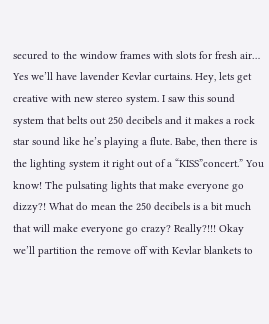secured to the window frames with slots for fresh air… Yes we’ll have lavender Kevlar curtains. Hey, lets get creative with new stereo system. I saw this sound system that belts out 250 decibels and it makes a rock star sound like he’s playing a flute. Babe, then there is the lighting system it right out of a “KISS”concert.” You know! The pulsating lights that make everyone go dizzy?! What do mean the 250 decibels is a bit much that will make everyone go crazy? Really?!!! Okay we’ll partition the remove off with Kevlar blankets to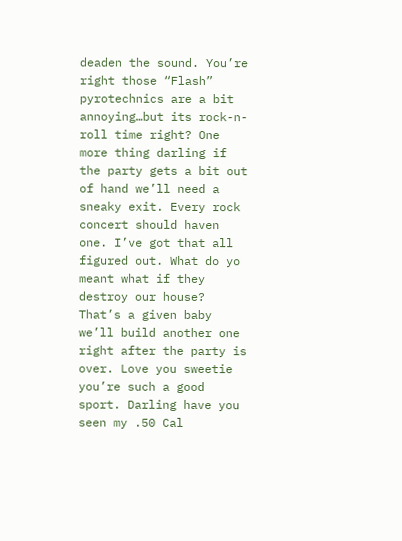deaden the sound. You’re right those “Flash” pyrotechnics are a bit annoying…but its rock-n-roll time right? One more thing darling if the party gets a bit out of hand we’ll need a sneaky exit. Every rock concert should haven one. I’ve got that all figured out. What do yo meant what if they destroy our house? That’s a given baby we’ll build another one right after the party is over. Love you sweetie you’re such a good sport. Darling have you seen my .50 Cal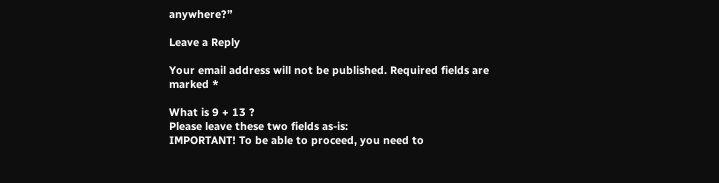anywhere?”

Leave a Reply

Your email address will not be published. Required fields are marked *

What is 9 + 13 ?
Please leave these two fields as-is:
IMPORTANT! To be able to proceed, you need to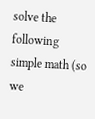solve the following simple math (so we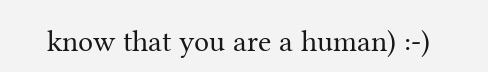know that you are a human) :-)